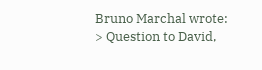Bruno Marchal wrote:
> Question to David,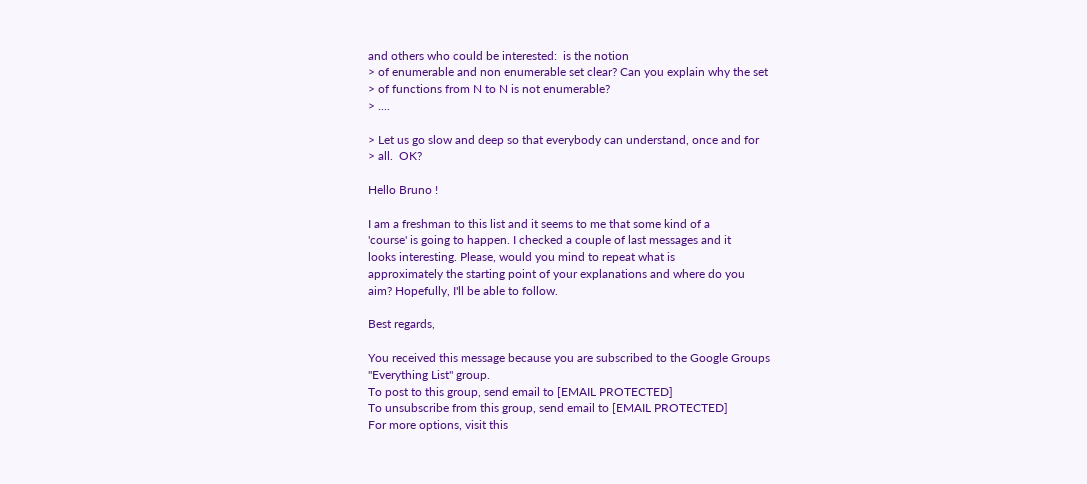and others who could be interested:  is the notion
> of enumerable and non enumerable set clear? Can you explain why the set
> of functions from N to N is not enumerable?
> ....

> Let us go slow and deep so that everybody can understand, once and for
> all.  OK?

Hello Bruno !

I am a freshman to this list and it seems to me that some kind of a
'course' is going to happen. I checked a couple of last messages and it
looks interesting. Please, would you mind to repeat what is
approximately the starting point of your explanations and where do you
aim? Hopefully, I'll be able to follow.

Best regards,

You received this message because you are subscribed to the Google Groups
"Everything List" group.
To post to this group, send email to [EMAIL PROTECTED]
To unsubscribe from this group, send email to [EMAIL PROTECTED]
For more options, visit this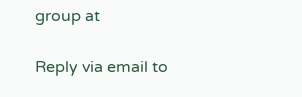group at

Reply via email to